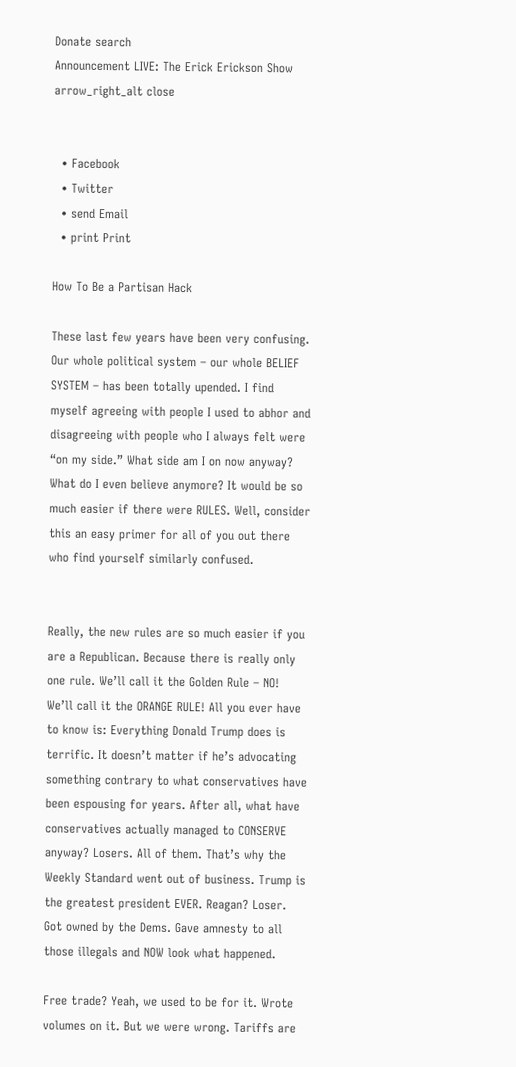Donate search
Announcement LIVE: The Erick Erickson Show arrow_right_alt close


  • Facebook
  • Twitter
  • send Email
  • print Print

How To Be a Partisan Hack

These last few years have been very confusing. Our whole political system – our whole BELIEF SYSTEM – has been totally upended. I find myself agreeing with people I used to abhor and disagreeing with people who I always felt were “on my side.” What side am I on now anyway? What do I even believe anymore? It would be so much easier if there were RULES. Well, consider this an easy primer for all of you out there who find yourself similarly confused.


Really, the new rules are so much easier if you are a Republican. Because there is really only one rule. We’ll call it the Golden Rule – NO! We’ll call it the ORANGE RULE! All you ever have to know is: Everything Donald Trump does is terrific. It doesn’t matter if he’s advocating something contrary to what conservatives have been espousing for years. After all, what have conservatives actually managed to CONSERVE anyway? Losers. All of them. That’s why the Weekly Standard went out of business. Trump is the greatest president EVER. Reagan? Loser. Got owned by the Dems. Gave amnesty to all those illegals and NOW look what happened.

Free trade? Yeah, we used to be for it. Wrote volumes on it. But we were wrong. Tariffs are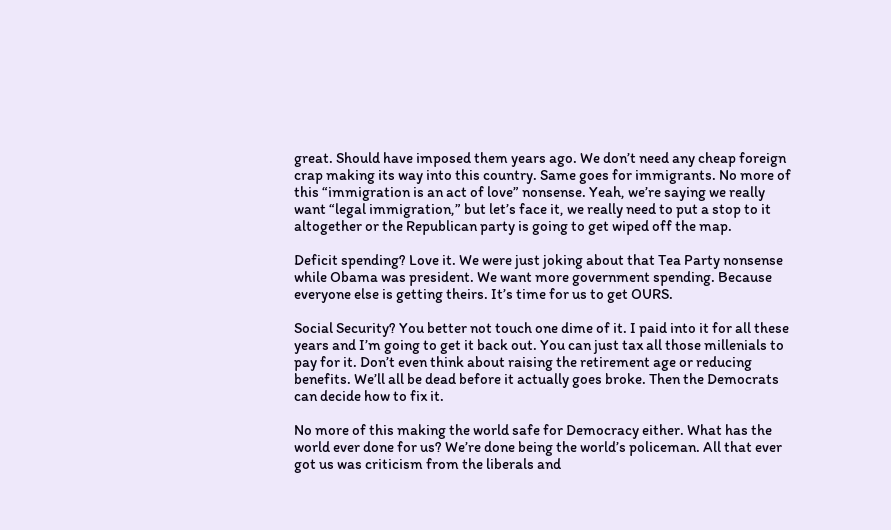great. Should have imposed them years ago. We don’t need any cheap foreign crap making its way into this country. Same goes for immigrants. No more of this “immigration is an act of love” nonsense. Yeah, we’re saying we really want “legal immigration,” but let’s face it, we really need to put a stop to it altogether or the Republican party is going to get wiped off the map.

Deficit spending? Love it. We were just joking about that Tea Party nonsense while Obama was president. We want more government spending. Because everyone else is getting theirs. It’s time for us to get OURS.

Social Security? You better not touch one dime of it. I paid into it for all these years and I’m going to get it back out. You can just tax all those millenials to pay for it. Don’t even think about raising the retirement age or reducing benefits. We’ll all be dead before it actually goes broke. Then the Democrats can decide how to fix it.

No more of this making the world safe for Democracy either. What has the world ever done for us? We’re done being the world’s policeman. All that ever got us was criticism from the liberals and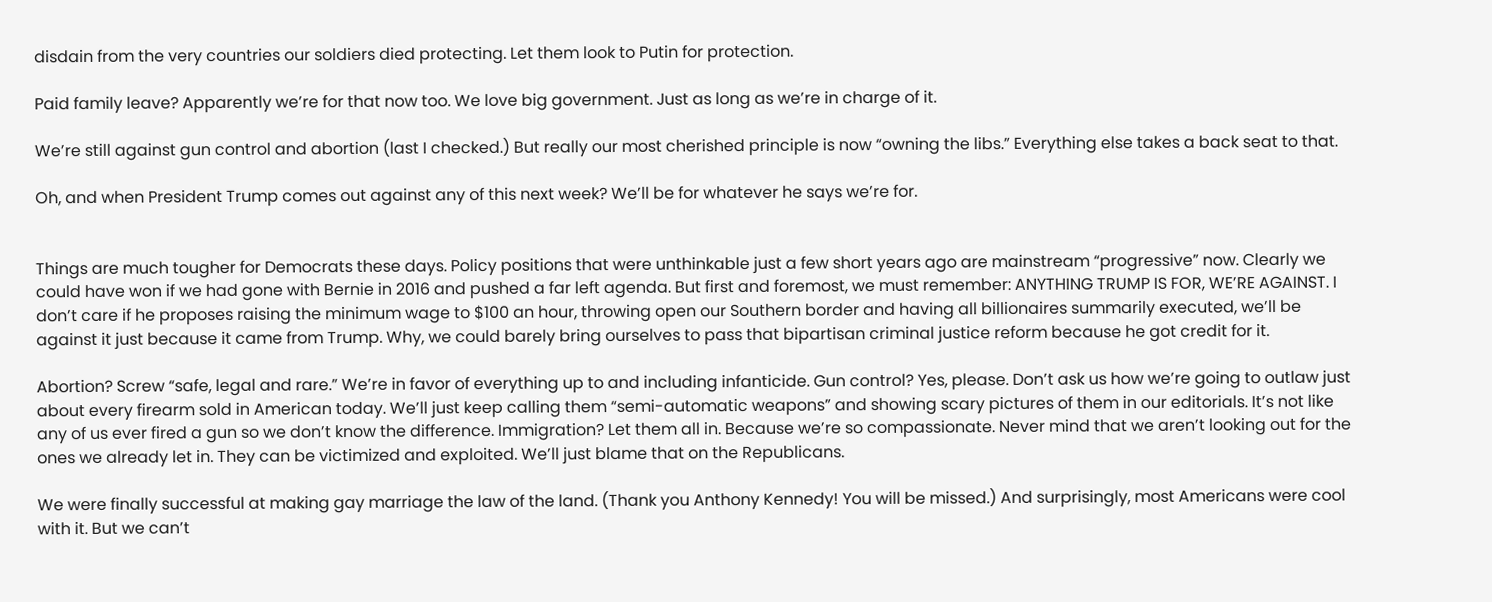disdain from the very countries our soldiers died protecting. Let them look to Putin for protection.

Paid family leave? Apparently we’re for that now too. We love big government. Just as long as we’re in charge of it.

We’re still against gun control and abortion (last I checked.) But really our most cherished principle is now “owning the libs.” Everything else takes a back seat to that.

Oh, and when President Trump comes out against any of this next week? We’ll be for whatever he says we’re for.


Things are much tougher for Democrats these days. Policy positions that were unthinkable just a few short years ago are mainstream “progressive” now. Clearly we could have won if we had gone with Bernie in 2016 and pushed a far left agenda. But first and foremost, we must remember: ANYTHING TRUMP IS FOR, WE’RE AGAINST. I don’t care if he proposes raising the minimum wage to $100 an hour, throwing open our Southern border and having all billionaires summarily executed, we’ll be against it just because it came from Trump. Why, we could barely bring ourselves to pass that bipartisan criminal justice reform because he got credit for it.

Abortion? Screw “safe, legal and rare.” We’re in favor of everything up to and including infanticide. Gun control? Yes, please. Don’t ask us how we’re going to outlaw just about every firearm sold in American today. We’ll just keep calling them “semi-automatic weapons” and showing scary pictures of them in our editorials. It’s not like any of us ever fired a gun so we don’t know the difference. Immigration? Let them all in. Because we’re so compassionate. Never mind that we aren’t looking out for the ones we already let in. They can be victimized and exploited. We’ll just blame that on the Republicans.

We were finally successful at making gay marriage the law of the land. (Thank you Anthony Kennedy! You will be missed.) And surprisingly, most Americans were cool with it. But we can’t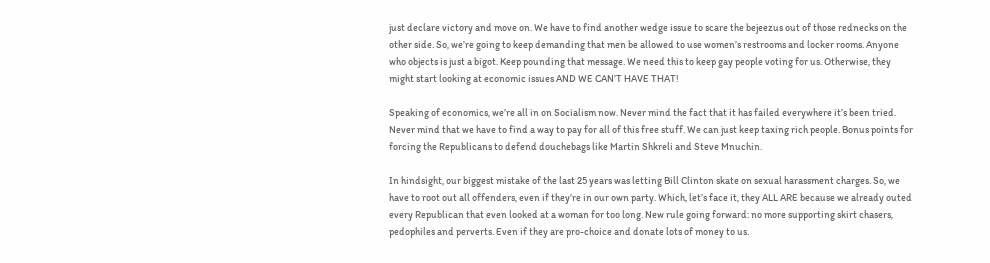just declare victory and move on. We have to find another wedge issue to scare the bejeezus out of those rednecks on the other side. So, we’re going to keep demanding that men be allowed to use women’s restrooms and locker rooms. Anyone who objects is just a bigot. Keep pounding that message. We need this to keep gay people voting for us. Otherwise, they might start looking at economic issues AND WE CAN’T HAVE THAT!

Speaking of economics, we’re all in on Socialism now. Never mind the fact that it has failed everywhere it’s been tried. Never mind that we have to find a way to pay for all of this free stuff. We can just keep taxing rich people. Bonus points for forcing the Republicans to defend douchebags like Martin Shkreli and Steve Mnuchin.

In hindsight, our biggest mistake of the last 25 years was letting Bill Clinton skate on sexual harassment charges. So, we have to root out all offenders, even if they’re in our own party. Which, let’s face it, they ALL ARE because we already outed every Republican that even looked at a woman for too long. New rule going forward: no more supporting skirt chasers, pedophiles and perverts. Even if they are pro-choice and donate lots of money to us.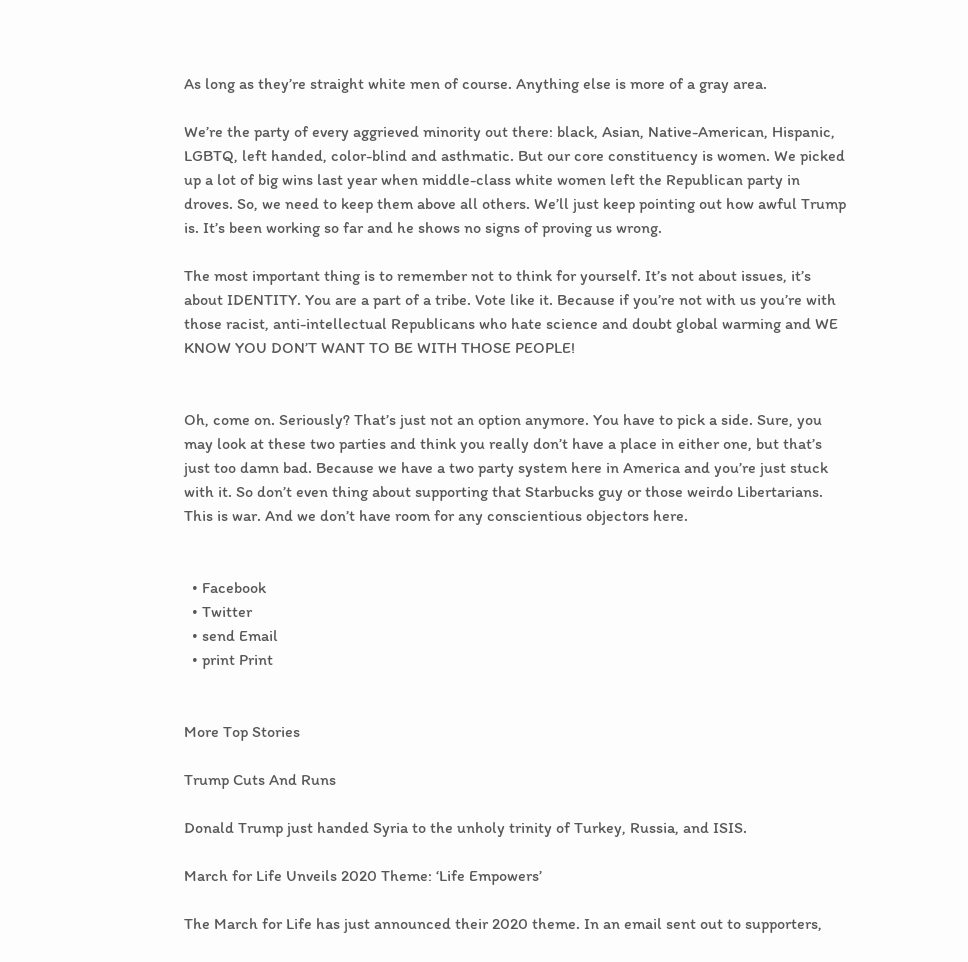As long as they’re straight white men of course. Anything else is more of a gray area.

We’re the party of every aggrieved minority out there: black, Asian, Native-American, Hispanic, LGBTQ, left handed, color-blind and asthmatic. But our core constituency is women. We picked up a lot of big wins last year when middle-class white women left the Republican party in droves. So, we need to keep them above all others. We’ll just keep pointing out how awful Trump is. It’s been working so far and he shows no signs of proving us wrong.

The most important thing is to remember not to think for yourself. It’s not about issues, it’s about IDENTITY. You are a part of a tribe. Vote like it. Because if you’re not with us you’re with those racist, anti-intellectual Republicans who hate science and doubt global warming and WE KNOW YOU DON’T WANT TO BE WITH THOSE PEOPLE!


Oh, come on. Seriously? That’s just not an option anymore. You have to pick a side. Sure, you may look at these two parties and think you really don’t have a place in either one, but that’s just too damn bad. Because we have a two party system here in America and you’re just stuck with it. So don’t even thing about supporting that Starbucks guy or those weirdo Libertarians. This is war. And we don’t have room for any conscientious objectors here.


  • Facebook
  • Twitter
  • send Email
  • print Print


More Top Stories

Trump Cuts And Runs

Donald Trump just handed Syria to the unholy trinity of Turkey, Russia, and ISIS.

March for Life Unveils 2020 Theme: ‘Life Empowers’

The March for Life has just announced their 2020 theme. In an email sent out to supporters,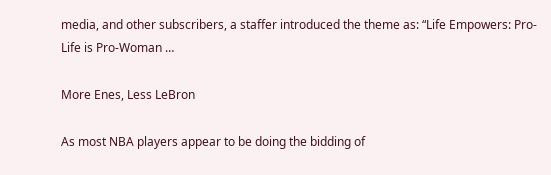media, and other subscribers, a staffer introduced the theme as: “Life Empowers: Pro-Life is Pro-Woman …

More Enes, Less LeBron

As most NBA players appear to be doing the bidding of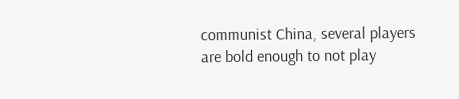communist China, several players are bold enough to not play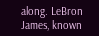along. LeBron James, known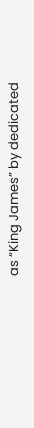as “King James” by dedicated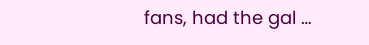fans, had the gal …